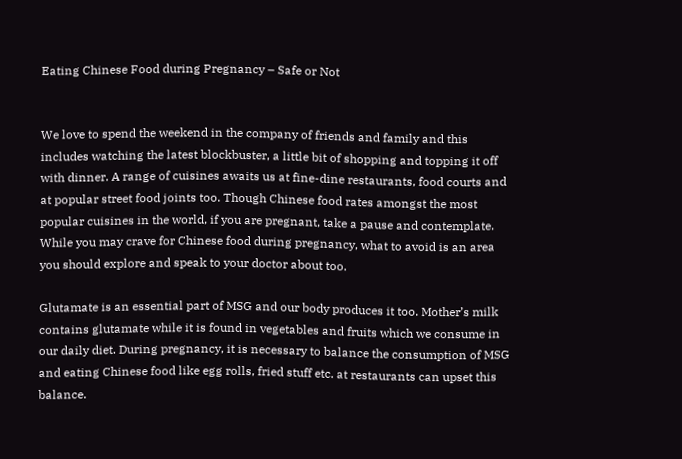Eating Chinese Food during Pregnancy – Safe or Not


We love to spend the weekend in the company of friends and family and this includes watching the latest blockbuster, a little bit of shopping and topping it off with dinner. A range of cuisines awaits us at fine-dine restaurants, food courts and at popular street food joints too. Though Chinese food rates amongst the most popular cuisines in the world, if you are pregnant, take a pause and contemplate. While you may crave for Chinese food during pregnancy, what to avoid is an area you should explore and speak to your doctor about too.

Glutamate is an essential part of MSG and our body produces it too. Mother’s milk contains glutamate while it is found in vegetables and fruits which we consume in our daily diet. During pregnancy, it is necessary to balance the consumption of MSG and eating Chinese food like egg rolls, fried stuff etc. at restaurants can upset this balance.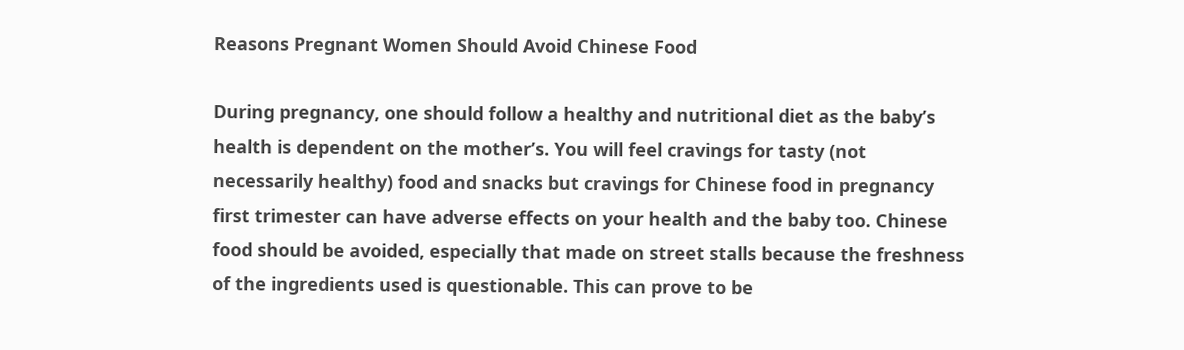Reasons Pregnant Women Should Avoid Chinese Food

During pregnancy, one should follow a healthy and nutritional diet as the baby’s health is dependent on the mother’s. You will feel cravings for tasty (not necessarily healthy) food and snacks but cravings for Chinese food in pregnancy first trimester can have adverse effects on your health and the baby too. Chinese food should be avoided, especially that made on street stalls because the freshness of the ingredients used is questionable. This can prove to be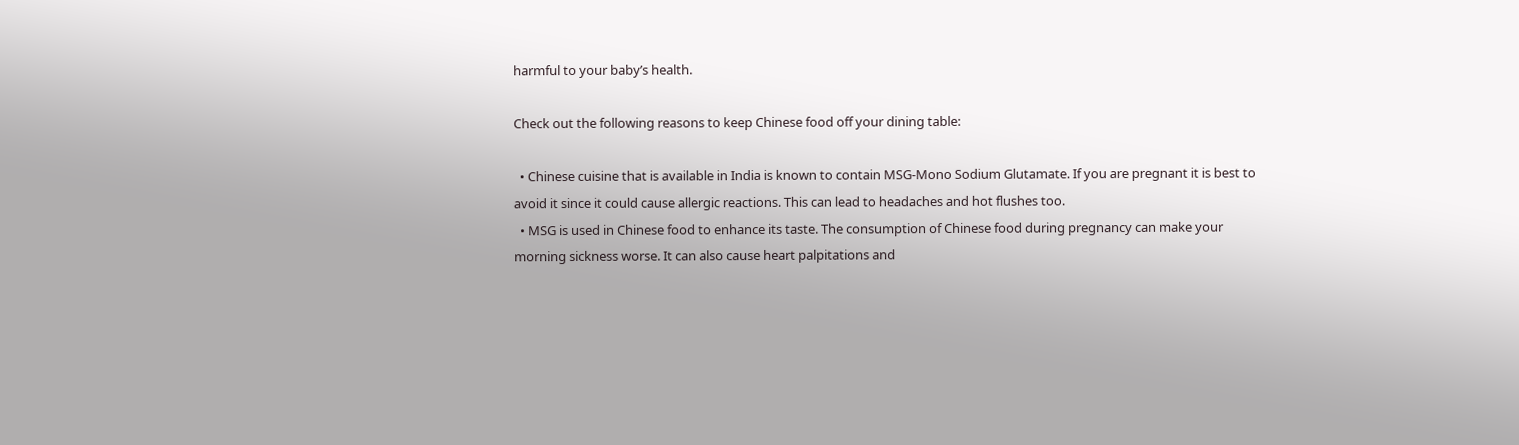harmful to your baby’s health.

Check out the following reasons to keep Chinese food off your dining table:

  • Chinese cuisine that is available in India is known to contain MSG-Mono Sodium Glutamate. If you are pregnant it is best to avoid it since it could cause allergic reactions. This can lead to headaches and hot flushes too.
  • MSG is used in Chinese food to enhance its taste. The consumption of Chinese food during pregnancy can make your morning sickness worse. It can also cause heart palpitations and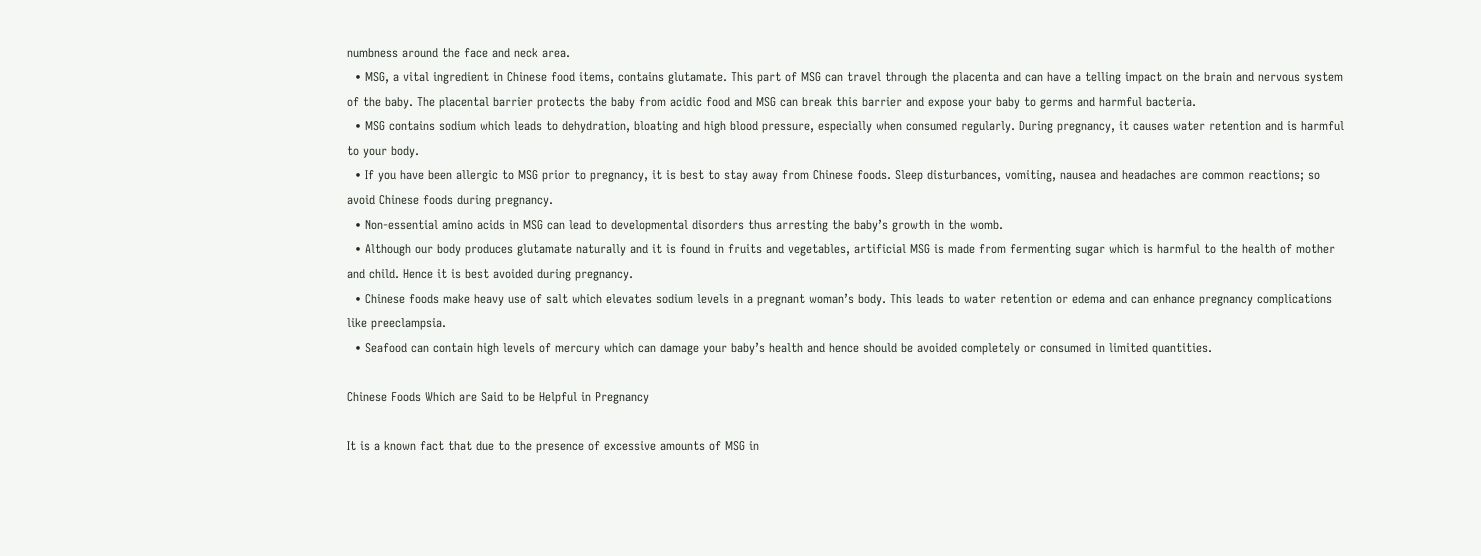numbness around the face and neck area.
  • MSG, a vital ingredient in Chinese food items, contains glutamate. This part of MSG can travel through the placenta and can have a telling impact on the brain and nervous system of the baby. The placental barrier protects the baby from acidic food and MSG can break this barrier and expose your baby to germs and harmful bacteria.
  • MSG contains sodium which leads to dehydration, bloating and high blood pressure, especially when consumed regularly. During pregnancy, it causes water retention and is harmful to your body.
  • If you have been allergic to MSG prior to pregnancy, it is best to stay away from Chinese foods. Sleep disturbances, vomiting, nausea and headaches are common reactions; so avoid Chinese foods during pregnancy.
  • Non-essential amino acids in MSG can lead to developmental disorders thus arresting the baby’s growth in the womb.
  • Although our body produces glutamate naturally and it is found in fruits and vegetables, artificial MSG is made from fermenting sugar which is harmful to the health of mother and child. Hence it is best avoided during pregnancy.
  • Chinese foods make heavy use of salt which elevates sodium levels in a pregnant woman’s body. This leads to water retention or edema and can enhance pregnancy complications like preeclampsia.
  • Seafood can contain high levels of mercury which can damage your baby’s health and hence should be avoided completely or consumed in limited quantities.

Chinese Foods Which are Said to be Helpful in Pregnancy

It is a known fact that due to the presence of excessive amounts of MSG in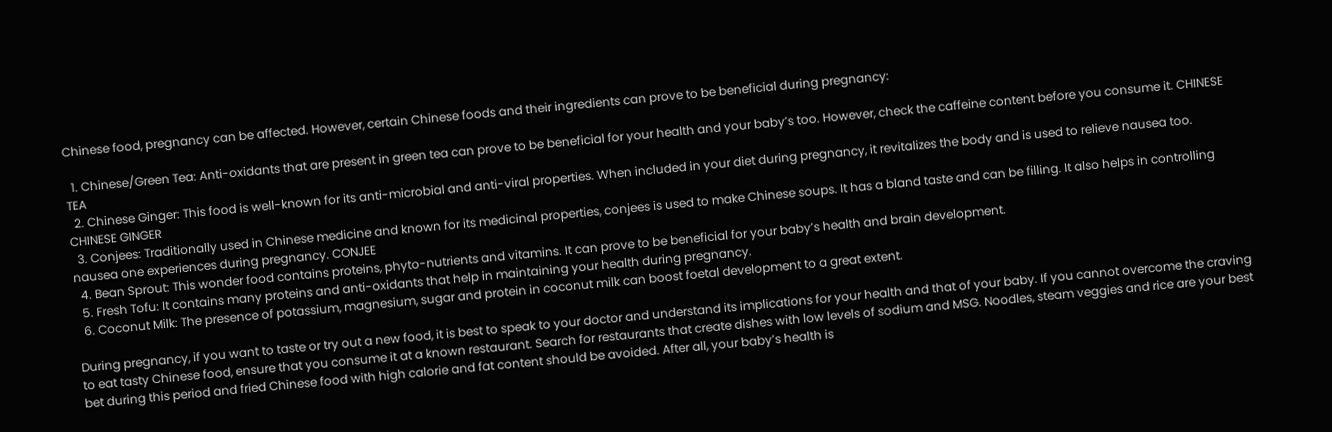Chinese food, pregnancy can be affected. However, certain Chinese foods and their ingredients can prove to be beneficial during pregnancy:

  1. Chinese/Green Tea: Anti-oxidants that are present in green tea can prove to be beneficial for your health and your baby’s too. However, check the caffeine content before you consume it. CHINESE TEA
  2. Chinese Ginger: This food is well-known for its anti-microbial and anti-viral properties. When included in your diet during pregnancy, it revitalizes the body and is used to relieve nausea too. CHINESE GINGER
  3. Conjees: Traditionally used in Chinese medicine and known for its medicinal properties, conjees is used to make Chinese soups. It has a bland taste and can be filling. It also helps in controlling nausea one experiences during pregnancy. CONJEE
  4. Bean Sprout: This wonder food contains proteins, phyto-nutrients and vitamins. It can prove to be beneficial for your baby’s health and brain development.
  5. Fresh Tofu: It contains many proteins and anti-oxidants that help in maintaining your health during pregnancy.
  6. Coconut Milk: The presence of potassium, magnesium, sugar and protein in coconut milk can boost foetal development to a great extent.

During pregnancy, if you want to taste or try out a new food, it is best to speak to your doctor and understand its implications for your health and that of your baby. If you cannot overcome the craving to eat tasty Chinese food, ensure that you consume it at a known restaurant. Search for restaurants that create dishes with low levels of sodium and MSG. Noodles, steam veggies and rice are your best bet during this period and fried Chinese food with high calorie and fat content should be avoided. After all, your baby’s health is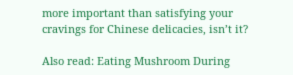more important than satisfying your cravings for Chinese delicacies, isn’t it?

Also read: Eating Mushroom During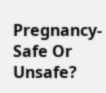Pregnancy- Safe Or Unsafe?